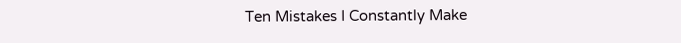Ten Mistakes I Constantly Make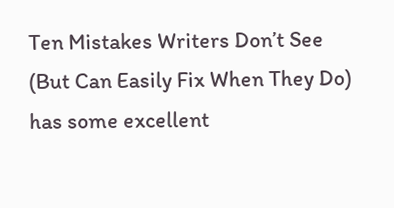Ten Mistakes Writers Don’t See (But Can Easily Fix When They Do) has some excellent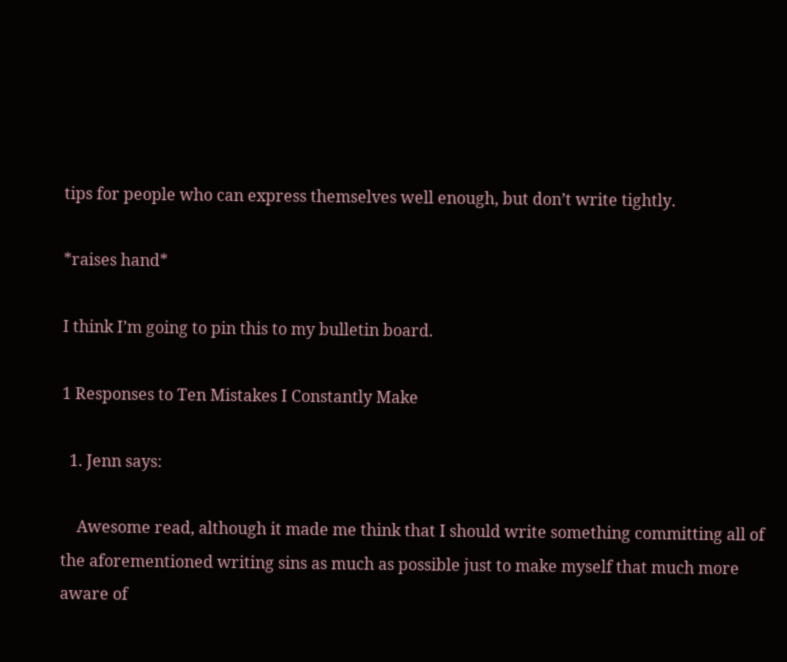tips for people who can express themselves well enough, but don’t write tightly.

*raises hand*

I think I’m going to pin this to my bulletin board.

1 Responses to Ten Mistakes I Constantly Make

  1. Jenn says:

    Awesome read, although it made me think that I should write something committing all of the aforementioned writing sins as much as possible just to make myself that much more aware of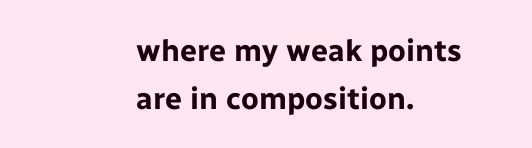where my weak points are in composition.